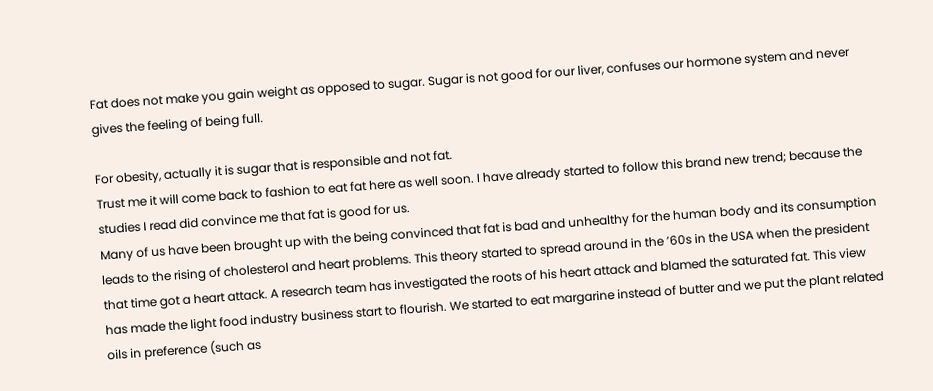Fat does not make you gain weight as opposed to sugar. Sugar is not good for our liver, confuses our hormone system and never gives the feeling of being full.

For obesity, actually it is sugar that is responsible and not fat.
Trust me it will come back to fashion to eat fat here as well soon. I have already started to follow this brand new trend; because the studies I read did convince me that fat is good for us.
Many of us have been brought up with the being convinced that fat is bad and unhealthy for the human body and its consumption leads to the rising of cholesterol and heart problems. This theory started to spread around in the ’60s in the USA when the president that time got a heart attack. A research team has investigated the roots of his heart attack and blamed the saturated fat. This view has made the light food industry business start to flourish. We started to eat margarine instead of butter and we put the plant related oils in preference (such as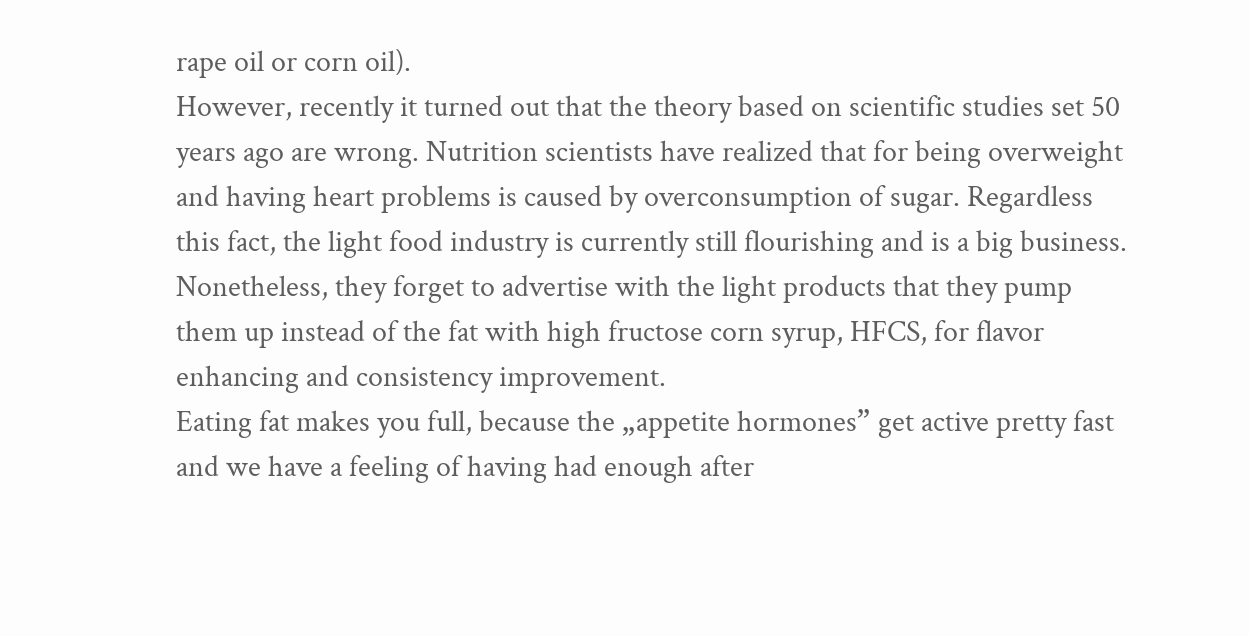rape oil or corn oil).
However, recently it turned out that the theory based on scientific studies set 50 years ago are wrong. Nutrition scientists have realized that for being overweight and having heart problems is caused by overconsumption of sugar. Regardless this fact, the light food industry is currently still flourishing and is a big business. Nonetheless, they forget to advertise with the light products that they pump them up instead of the fat with high fructose corn syrup, HFCS, for flavor enhancing and consistency improvement.
Eating fat makes you full, because the „appetite hormones” get active pretty fast and we have a feeling of having had enough after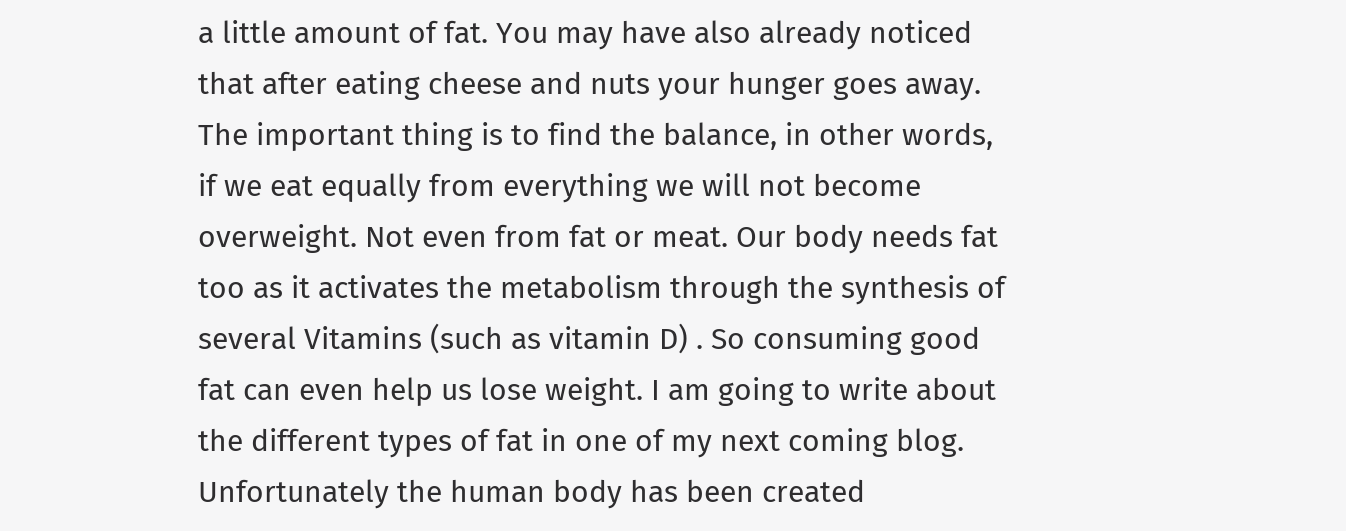a little amount of fat. You may have also already noticed that after eating cheese and nuts your hunger goes away.
The important thing is to find the balance, in other words, if we eat equally from everything we will not become overweight. Not even from fat or meat. Our body needs fat too as it activates the metabolism through the synthesis of several Vitamins (such as vitamin D) . So consuming good fat can even help us lose weight. I am going to write about the different types of fat in one of my next coming blog.
Unfortunately the human body has been created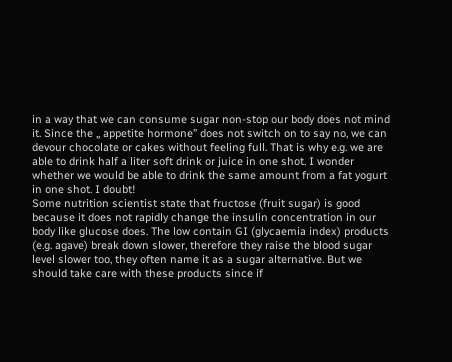in a way that we can consume sugar non-stop our body does not mind it. Since the „ appetite hormone” does not switch on to say no, we can devour chocolate or cakes without feeling full. That is why e.g. we are able to drink half a liter soft drink or juice in one shot. I wonder whether we would be able to drink the same amount from a fat yogurt in one shot. I doubt!
Some nutrition scientist state that fructose (fruit sugar) is good because it does not rapidly change the insulin concentration in our body like glucose does. The low contain GI (glycaemia index) products (e.g. agave) break down slower, therefore they raise the blood sugar level slower too, they often name it as a sugar alternative. But we should take care with these products since if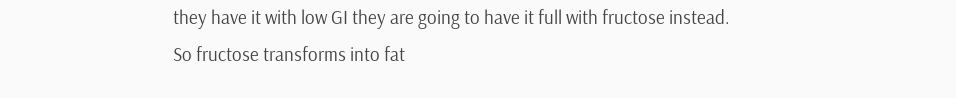they have it with low GI they are going to have it full with fructose instead.
So fructose transforms into fat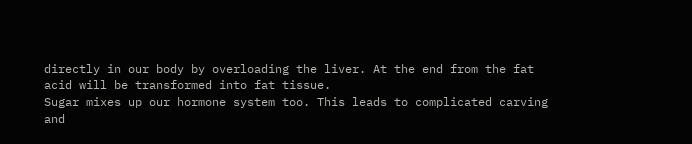directly in our body by overloading the liver. At the end from the fat acid will be transformed into fat tissue.
Sugar mixes up our hormone system too. This leads to complicated carving and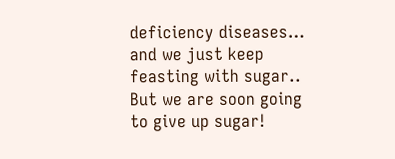deficiency diseases… and we just keep feasting with sugar..
But we are soon going to give up sugar!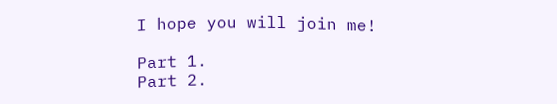I hope you will join me!

Part 1.
Part 2.